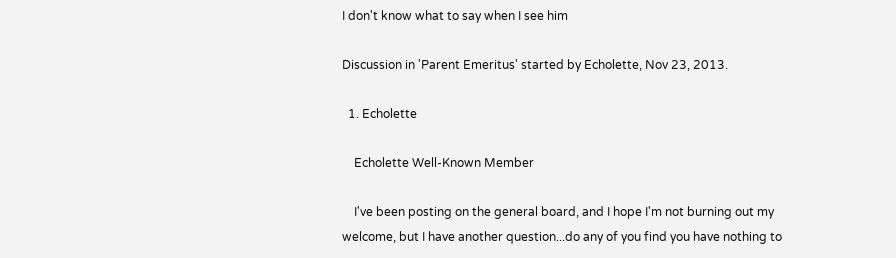I don't know what to say when I see him

Discussion in 'Parent Emeritus' started by Echolette, Nov 23, 2013.

  1. Echolette

    Echolette Well-Known Member

    I've been posting on the general board, and I hope I'm not burning out my welcome, but I have another question...do any of you find you have nothing to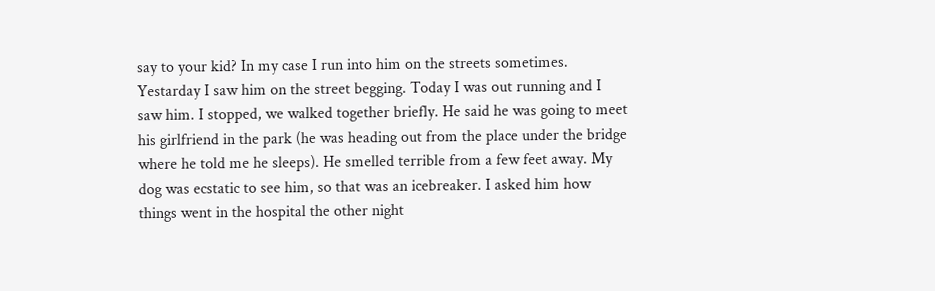say to your kid? In my case I run into him on the streets sometimes. Yestarday I saw him on the street begging. Today I was out running and I saw him. I stopped, we walked together briefly. He said he was going to meet his girlfriend in the park (he was heading out from the place under the bridge where he told me he sleeps). He smelled terrible from a few feet away. My dog was ecstatic to see him, so that was an icebreaker. I asked him how things went in the hospital the other night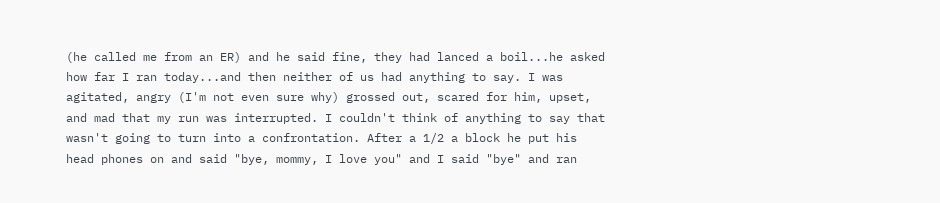(he called me from an ER) and he said fine, they had lanced a boil...he asked how far I ran today...and then neither of us had anything to say. I was agitated, angry (I'm not even sure why) grossed out, scared for him, upset, and mad that my run was interrupted. I couldn't think of anything to say that wasn't going to turn into a confrontation. After a 1/2 a block he put his head phones on and said "bye, mommy, I love you" and I said "bye" and ran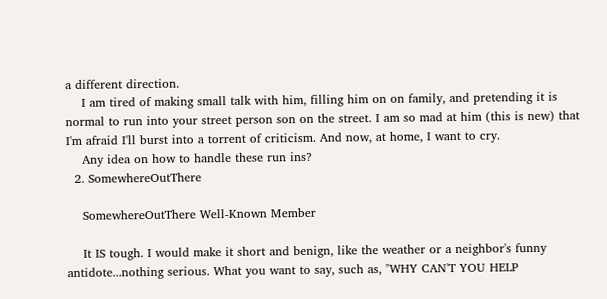a different direction.
    I am tired of making small talk with him, filling him on on family, and pretending it is normal to run into your street person son on the street. I am so mad at him (this is new) that I'm afraid I'll burst into a torrent of criticism. And now, at home, I want to cry.
    Any idea on how to handle these run ins?
  2. SomewhereOutThere

    SomewhereOutThere Well-Known Member

    It IS tough. I would make it short and benign, like the weather or a neighbor's funny antidote...nothing serious. What you want to say, such as, "WHY CAN'T YOU HELP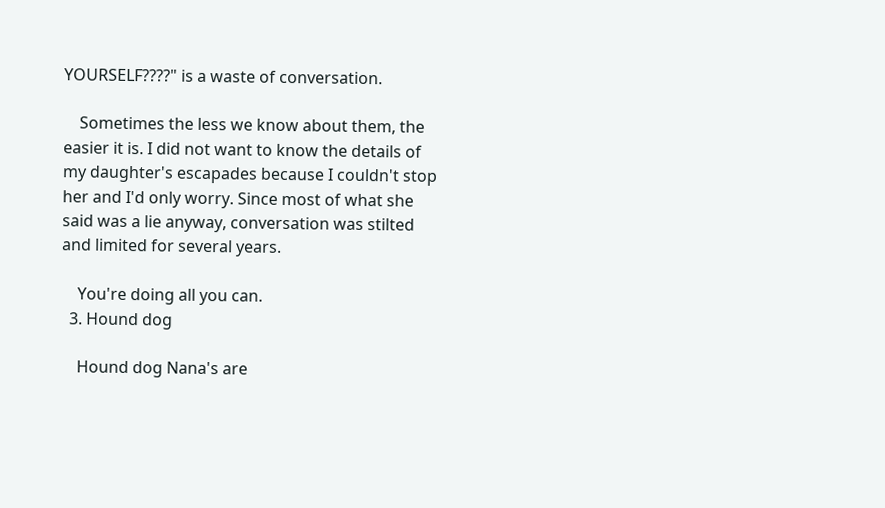YOURSELF????" is a waste of conversation.

    Sometimes the less we know about them, the easier it is. I did not want to know the details of my daughter's escapades because I couldn't stop her and I'd only worry. Since most of what she said was a lie anyway, conversation was stilted and limited for several years.

    You're doing all you can.
  3. Hound dog

    Hound dog Nana's are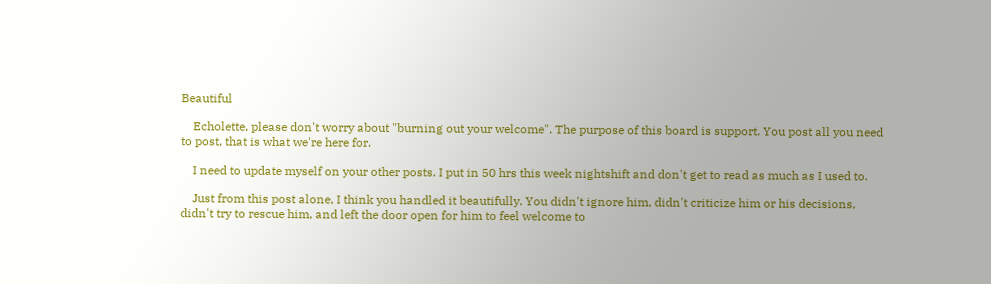Beautiful

    Echolette, please don't worry about "burning out your welcome". The purpose of this board is support. You post all you need to post, that is what we're here for.

    I need to update myself on your other posts. I put in 50 hrs this week nightshift and don't get to read as much as I used to.

    Just from this post alone, I think you handled it beautifully. You didn't ignore him, didn't criticize him or his decisions, didn't try to rescue him, and left the door open for him to feel welcome to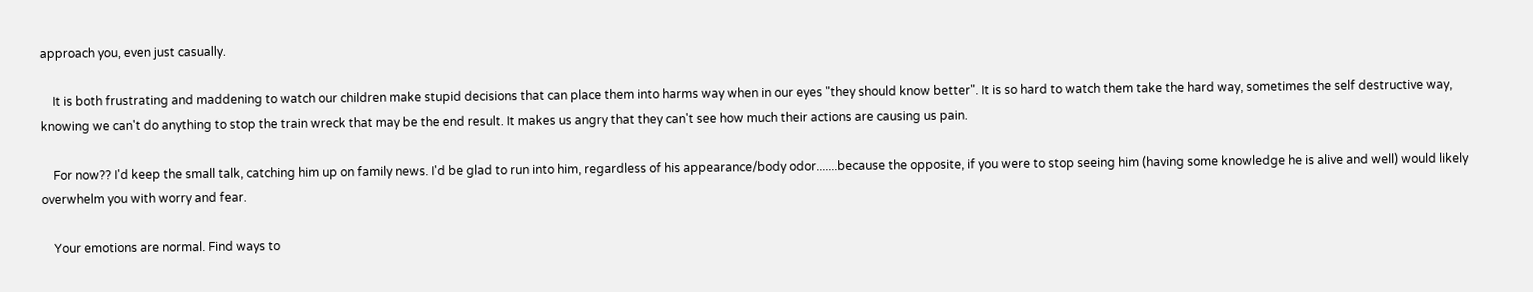approach you, even just casually.

    It is both frustrating and maddening to watch our children make stupid decisions that can place them into harms way when in our eyes "they should know better". It is so hard to watch them take the hard way, sometimes the self destructive way, knowing we can't do anything to stop the train wreck that may be the end result. It makes us angry that they can't see how much their actions are causing us pain.

    For now?? I'd keep the small talk, catching him up on family news. I'd be glad to run into him, regardless of his appearance/body odor.......because the opposite, if you were to stop seeing him (having some knowledge he is alive and well) would likely overwhelm you with worry and fear.

    Your emotions are normal. Find ways to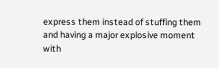express them instead of stuffing them and having a major explosive moment with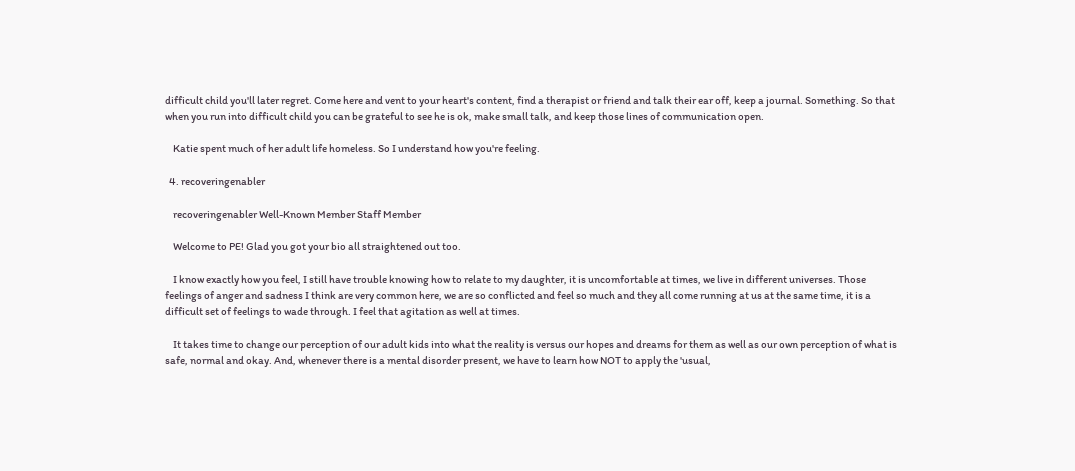difficult child you'll later regret. Come here and vent to your heart's content, find a therapist or friend and talk their ear off, keep a journal. Something. So that when you run into difficult child you can be grateful to see he is ok, make small talk, and keep those lines of communication open.

    Katie spent much of her adult life homeless. So I understand how you're feeling.

  4. recoveringenabler

    recoveringenabler Well-Known Member Staff Member

    Welcome to PE! Glad you got your bio all straightened out too.

    I know exactly how you feel, I still have trouble knowing how to relate to my daughter, it is uncomfortable at times, we live in different universes. Those feelings of anger and sadness I think are very common here, we are so conflicted and feel so much and they all come running at us at the same time, it is a difficult set of feelings to wade through. I feel that agitation as well at times.

    It takes time to change our perception of our adult kids into what the reality is versus our hopes and dreams for them as well as our own perception of what is safe, normal and okay. And, whenever there is a mental disorder present, we have to learn how NOT to apply the 'usual,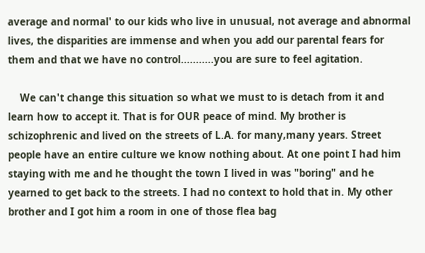average and normal' to our kids who live in unusual, not average and abnormal lives, the disparities are immense and when you add our parental fears for them and that we have no control...........you are sure to feel agitation.

    We can't change this situation so what we must to is detach from it and learn how to accept it. That is for OUR peace of mind. My brother is schizophrenic and lived on the streets of L.A. for many,many years. Street people have an entire culture we know nothing about. At one point I had him staying with me and he thought the town I lived in was "boring" and he yearned to get back to the streets. I had no context to hold that in. My other brother and I got him a room in one of those flea bag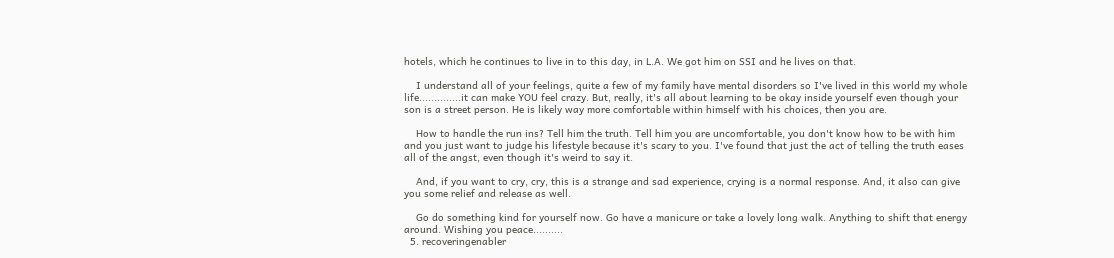hotels, which he continues to live in to this day, in L.A. We got him on SSI and he lives on that.

    I understand all of your feelings, quite a few of my family have mental disorders so I've lived in this world my whole life..............it can make YOU feel crazy. But, really, it's all about learning to be okay inside yourself even though your son is a street person. He is likely way more comfortable within himself with his choices, then you are.

    How to handle the run ins? Tell him the truth. Tell him you are uncomfortable, you don't know how to be with him and you just want to judge his lifestyle because it's scary to you. I've found that just the act of telling the truth eases all of the angst, even though it's weird to say it.

    And, if you want to cry, cry, this is a strange and sad experience, crying is a normal response. And, it also can give you some relief and release as well.

    Go do something kind for yourself now. Go have a manicure or take a lovely long walk. Anything to shift that energy around. Wishing you peace..........
  5. recoveringenabler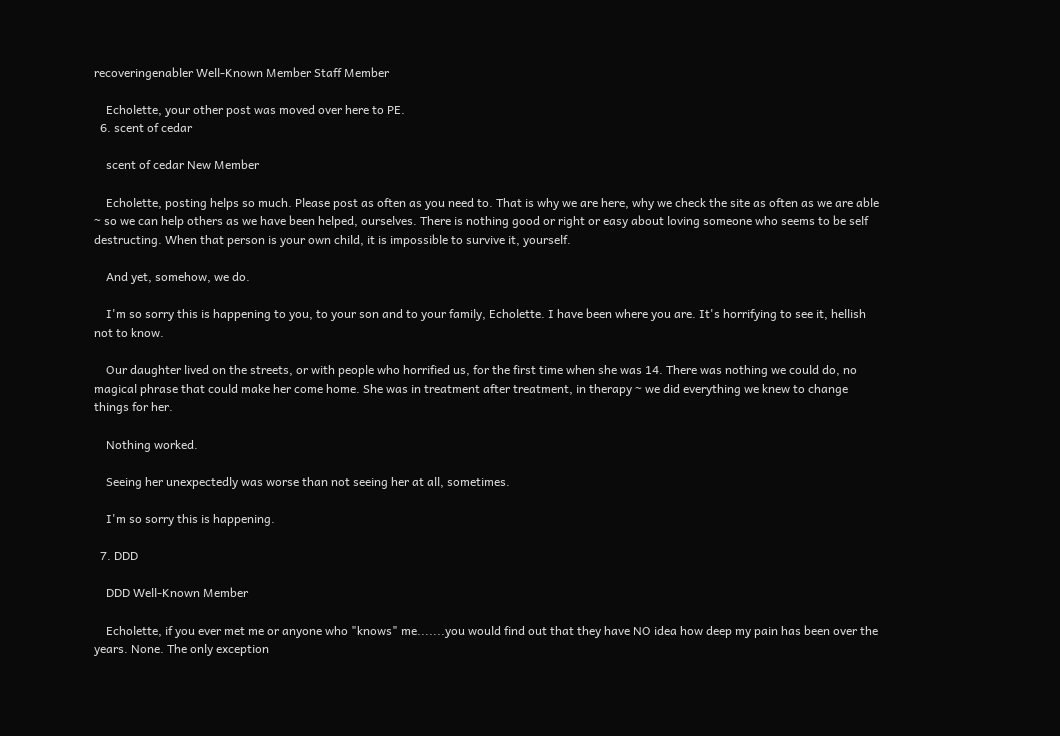recoveringenabler Well-Known Member Staff Member

    Echolette, your other post was moved over here to PE.
  6. scent of cedar

    scent of cedar New Member

    Echolette, posting helps so much. Please post as often as you need to. That is why we are here, why we check the site as often as we are able ~ so we can help others as we have been helped, ourselves. There is nothing good or right or easy about loving someone who seems to be self destructing. When that person is your own child, it is impossible to survive it, yourself.

    And yet, somehow, we do.

    I'm so sorry this is happening to you, to your son and to your family, Echolette. I have been where you are. It's horrifying to see it, hellish not to know.

    Our daughter lived on the streets, or with people who horrified us, for the first time when she was 14. There was nothing we could do, no magical phrase that could make her come home. She was in treatment after treatment, in therapy ~ we did everything we knew to change things for her.

    Nothing worked.

    Seeing her unexpectedly was worse than not seeing her at all, sometimes.

    I'm so sorry this is happening.

  7. DDD

    DDD Well-Known Member

    Echolette, if you ever met me or anyone who "knows" me.......you would find out that they have NO idea how deep my pain has been over the years. None. The only exception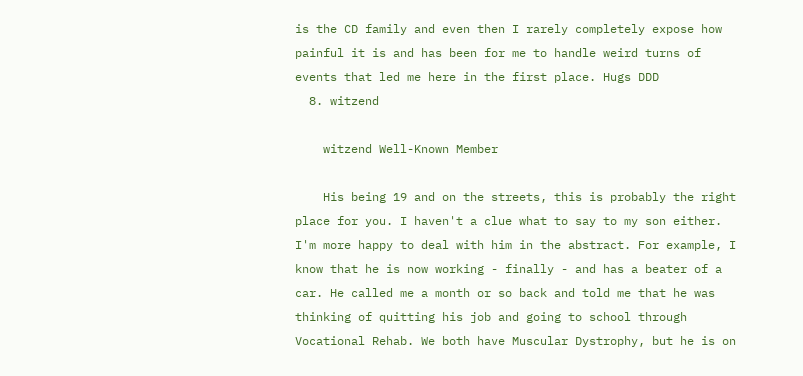is the CD family and even then I rarely completely expose how painful it is and has been for me to handle weird turns of events that led me here in the first place. Hugs DDD
  8. witzend

    witzend Well-Known Member

    His being 19 and on the streets, this is probably the right place for you. I haven't a clue what to say to my son either. I'm more happy to deal with him in the abstract. For example, I know that he is now working - finally - and has a beater of a car. He called me a month or so back and told me that he was thinking of quitting his job and going to school through Vocational Rehab. We both have Muscular Dystrophy, but he is on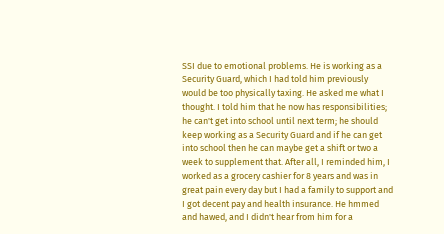SSI due to emotional problems. He is working as a Security Guard, which I had told him previously would be too physically taxing. He asked me what I thought. I told him that he now has responsibilities; he can't get into school until next term; he should keep working as a Security Guard and if he can get into school then he can maybe get a shift or two a week to supplement that. After all, I reminded him, I worked as a grocery cashier for 8 years and was in great pain every day but I had a family to support and I got decent pay and health insurance. He hmmed and hawed, and I didn't hear from him for a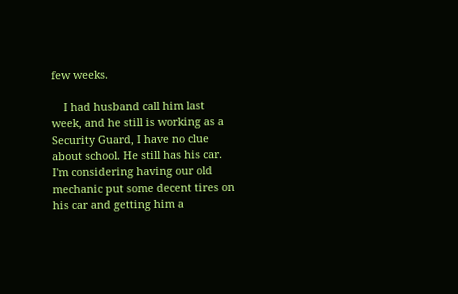few weeks.

    I had husband call him last week, and he still is working as a Security Guard, I have no clue about school. He still has his car. I'm considering having our old mechanic put some decent tires on his car and getting him a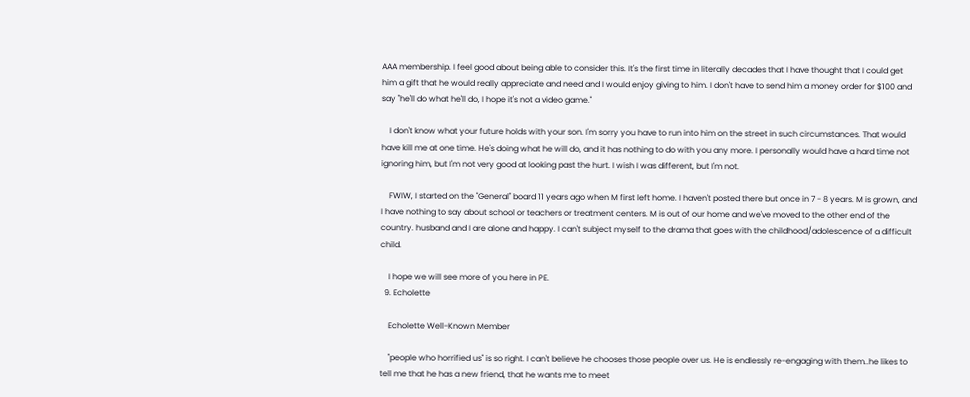AAA membership. I feel good about being able to consider this. It's the first time in literally decades that I have thought that I could get him a gift that he would really appreciate and need and I would enjoy giving to him. I don't have to send him a money order for $100 and say "he'll do what he'll do, I hope it's not a video game."

    I don't know what your future holds with your son. I'm sorry you have to run into him on the street in such circumstances. That would have kill me at one time. He's doing what he will do, and it has nothing to do with you any more. I personally would have a hard time not ignoring him, but I'm not very good at looking past the hurt. I wish I was different, but I'm not.

    FWIW, I started on the "General" board 11 years ago when M first left home. I haven't posted there but once in 7 - 8 years. M is grown, and I have nothing to say about school or teachers or treatment centers. M is out of our home and we've moved to the other end of the country. husband and I are alone and happy. I can't subject myself to the drama that goes with the childhood/adolescence of a difficult child.

    I hope we will see more of you here in PE.
  9. Echolette

    Echolette Well-Known Member

    "people who horrified us" is so right. I can't believe he chooses those people over us. He is endlessly re-engaging with them..he likes to tell me that he has a new friend, that he wants me to meet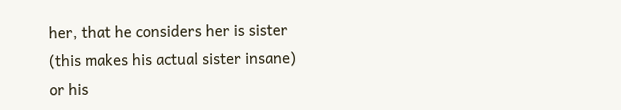her, that he considers her is sister (this makes his actual sister insane) or his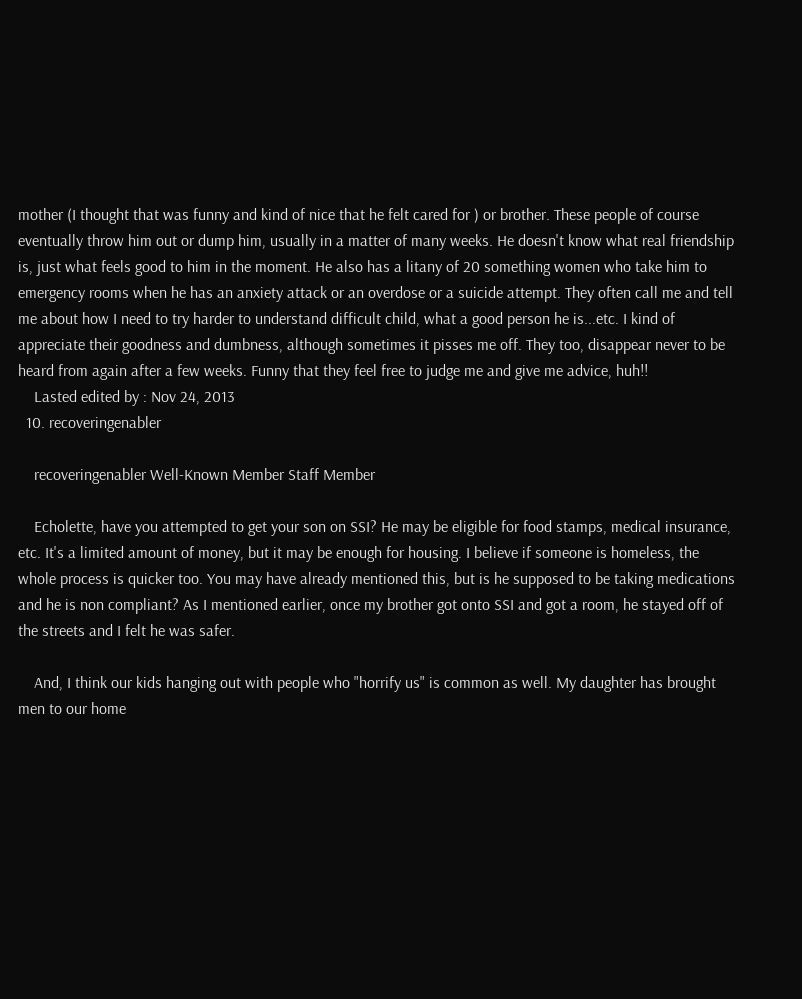mother (I thought that was funny and kind of nice that he felt cared for ) or brother. These people of course eventually throw him out or dump him, usually in a matter of many weeks. He doesn't know what real friendship is, just what feels good to him in the moment. He also has a litany of 20 something women who take him to emergency rooms when he has an anxiety attack or an overdose or a suicide attempt. They often call me and tell me about how I need to try harder to understand difficult child, what a good person he is...etc. I kind of appreciate their goodness and dumbness, although sometimes it pisses me off. They too, disappear never to be heard from again after a few weeks. Funny that they feel free to judge me and give me advice, huh!!
    Lasted edited by : Nov 24, 2013
  10. recoveringenabler

    recoveringenabler Well-Known Member Staff Member

    Echolette, have you attempted to get your son on SSI? He may be eligible for food stamps, medical insurance, etc. It's a limited amount of money, but it may be enough for housing. I believe if someone is homeless, the whole process is quicker too. You may have already mentioned this, but is he supposed to be taking medications and he is non compliant? As I mentioned earlier, once my brother got onto SSI and got a room, he stayed off of the streets and I felt he was safer.

    And, I think our kids hanging out with people who "horrify us" is common as well. My daughter has brought men to our home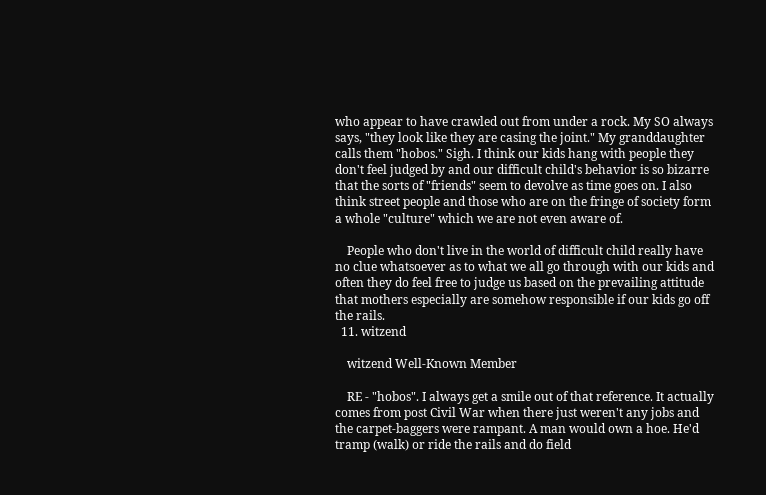who appear to have crawled out from under a rock. My SO always says, "they look like they are casing the joint." My granddaughter calls them "hobos." Sigh. I think our kids hang with people they don't feel judged by and our difficult child's behavior is so bizarre that the sorts of "friends" seem to devolve as time goes on. I also think street people and those who are on the fringe of society form a whole "culture" which we are not even aware of.

    People who don't live in the world of difficult child really have no clue whatsoever as to what we all go through with our kids and often they do feel free to judge us based on the prevailing attitude that mothers especially are somehow responsible if our kids go off the rails.
  11. witzend

    witzend Well-Known Member

    RE - "hobos". I always get a smile out of that reference. It actually comes from post Civil War when there just weren't any jobs and the carpet-baggers were rampant. A man would own a hoe. He'd tramp (walk) or ride the rails and do field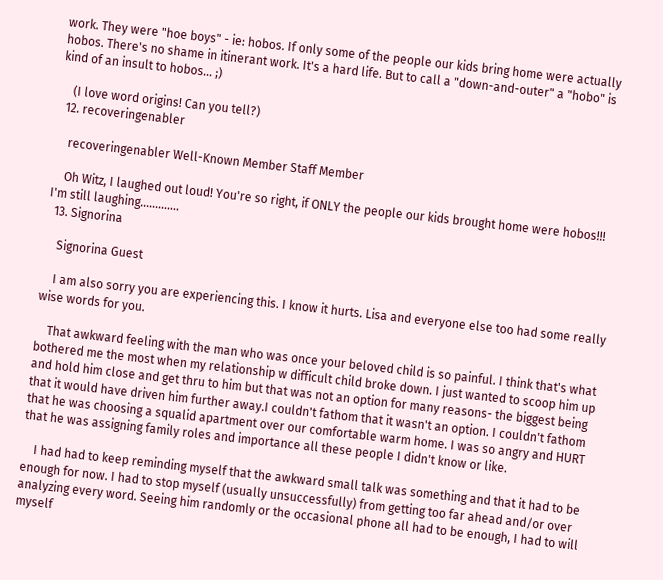work. They were "hoe boys" - ie: hobos. If only some of the people our kids bring home were actually hobos. There's no shame in itinerant work. It's a hard life. But to call a "down-and-outer" a "hobo" is kind of an insult to hobos... ;)

    (I love word origins! Can you tell?)
  12. recoveringenabler

    recoveringenabler Well-Known Member Staff Member

    Oh Witz, I laughed out loud! You're so right, if ONLY the people our kids brought home were hobos!!! I'm still laughing.............
  13. Signorina

    Signorina Guest

    I am also sorry you are experiencing this. I know it hurts. Lisa and everyone else too had some really wise words for you.

    That awkward feeling with the man who was once your beloved child is so painful. I think that's what bothered me the most when my relationship w difficult child broke down. I just wanted to scoop him up and hold him close and get thru to him but that was not an option for many reasons- the biggest being that it would have driven him further away.I couldn't fathom that it wasn't an option. I couldn't fathom that he was choosing a squalid apartment over our comfortable warm home. I was so angry and HURT that he was assigning family roles and importance all these people I didn't know or like.

    I had had to keep reminding myself that the awkward small talk was something and that it had to be enough for now. I had to stop myself (usually unsuccessfully) from getting too far ahead and/or over analyzing every word. Seeing him randomly or the occasional phone all had to be enough, I had to will myself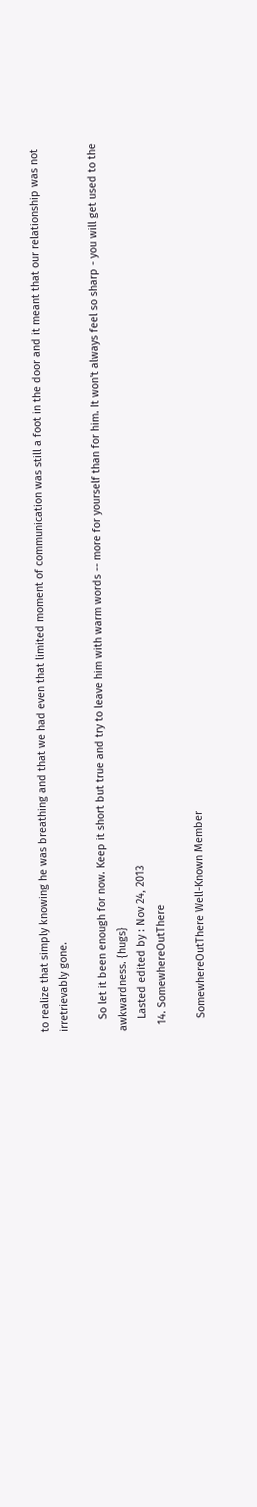to realize that simply knowing he was breathing and that we had even that limited moment of communication was still a foot in the door and it meant that our relationship was not irretrievably gone.

    So let it been enough for now. Keep it short but true and try to leave him with warm words -- more for yourself than for him. It won't always feel so sharp - you will get used to the awkwardness. {hugs}
    Lasted edited by : Nov 24, 2013
  14. SomewhereOutThere

    SomewhereOutThere Well-Known Member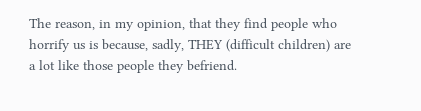The reason, in my opinion, that they find people who horrify us is because, sadly, THEY (difficult children) are a lot like those people they befriend.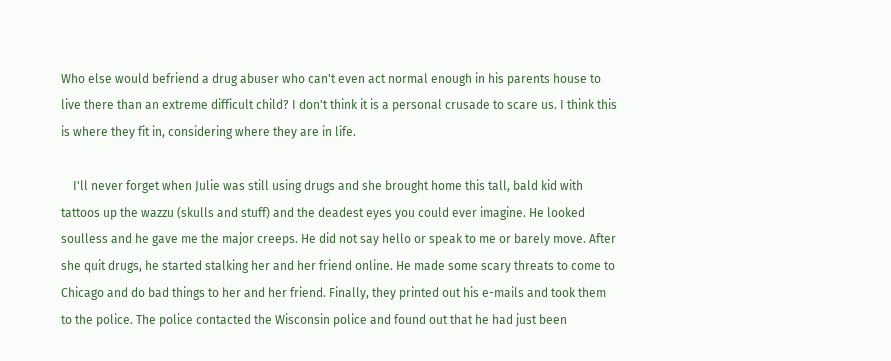Who else would befriend a drug abuser who can't even act normal enough in his parents house to live there than an extreme difficult child? I don't think it is a personal crusade to scare us. I think this is where they fit in, considering where they are in life.

    I'll never forget when Julie was still using drugs and she brought home this tall, bald kid with tattoos up the wazzu (skulls and stuff) and the deadest eyes you could ever imagine. He looked soulless and he gave me the major creeps. He did not say hello or speak to me or barely move. After she quit drugs, he started stalking her and her friend online. He made some scary threats to come to Chicago and do bad things to her and her friend. Finally, they printed out his e-mails and took them to the police. The police contacted the Wisconsin police and found out that he had just been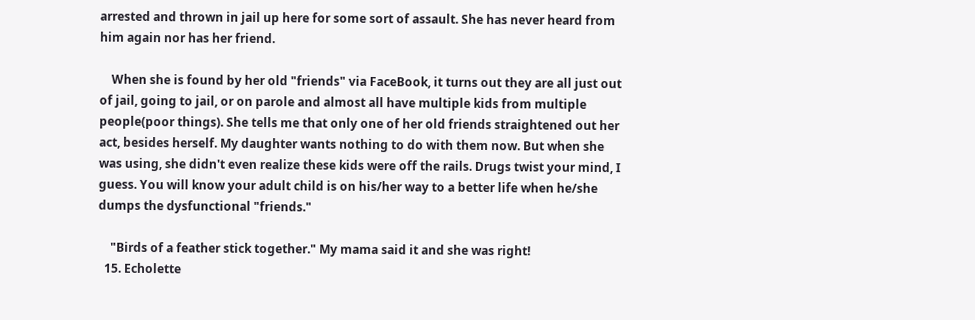arrested and thrown in jail up here for some sort of assault. She has never heard from him again nor has her friend.

    When she is found by her old "friends" via FaceBook, it turns out they are all just out of jail, going to jail, or on parole and almost all have multiple kids from multiple people(poor things). She tells me that only one of her old friends straightened out her act, besides herself. My daughter wants nothing to do with them now. But when she was using, she didn't even realize these kids were off the rails. Drugs twist your mind, I guess. You will know your adult child is on his/her way to a better life when he/she dumps the dysfunctional "friends."

    "Birds of a feather stick together." My mama said it and she was right!
  15. Echolette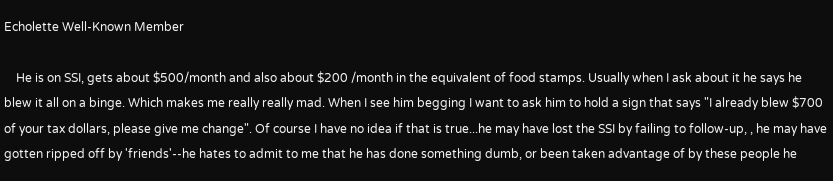Echolette Well-Known Member

    He is on SSI, gets about $500/month and also about $200 /month in the equivalent of food stamps. Usually when I ask about it he says he blew it all on a binge. Which makes me really really mad. When I see him begging I want to ask him to hold a sign that says "I already blew $700 of your tax dollars, please give me change". Of course I have no idea if that is true...he may have lost the SSI by failing to follow-up, , he may have gotten ripped off by 'friends'--he hates to admit to me that he has done something dumb, or been taken advantage of by these people he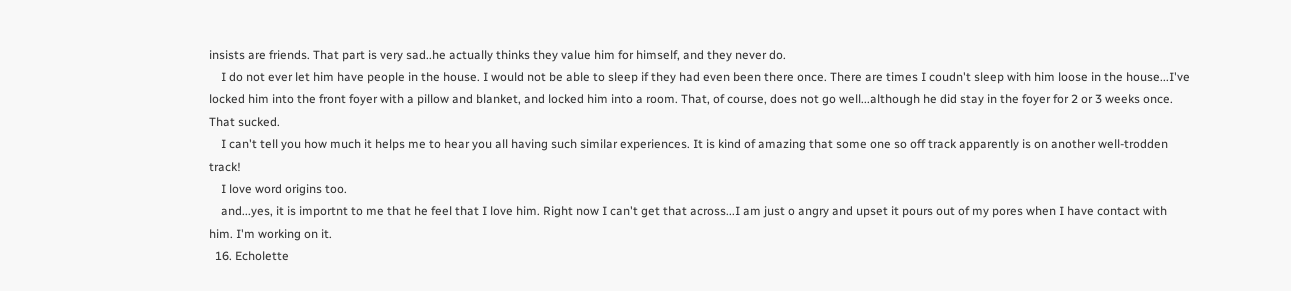insists are friends. That part is very sad..he actually thinks they value him for himself, and they never do.
    I do not ever let him have people in the house. I would not be able to sleep if they had even been there once. There are times I coudn't sleep with him loose in the house...I've locked him into the front foyer with a pillow and blanket, and locked him into a room. That, of course, does not go well...although he did stay in the foyer for 2 or 3 weeks once. That sucked.
    I can't tell you how much it helps me to hear you all having such similar experiences. It is kind of amazing that some one so off track apparently is on another well-trodden track!
    I love word origins too.
    and...yes, it is importnt to me that he feel that I love him. Right now I can't get that across...I am just o angry and upset it pours out of my pores when I have contact with him. I'm working on it.
  16. Echolette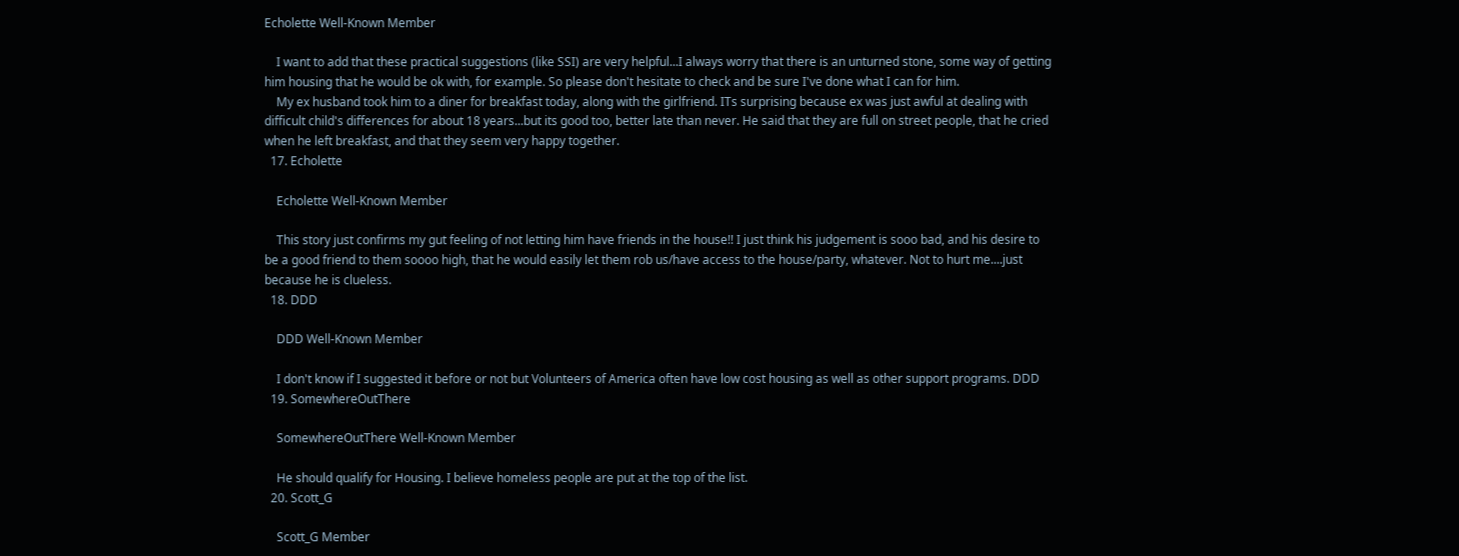Echolette Well-Known Member

    I want to add that these practical suggestions (like SSI) are very helpful...I always worry that there is an unturned stone, some way of getting him housing that he would be ok with, for example. So please don't hesitate to check and be sure I've done what I can for him.
    My ex husband took him to a diner for breakfast today, along with the girlfriend. ITs surprising because ex was just awful at dealing with difficult child's differences for about 18 years...but its good too, better late than never. He said that they are full on street people, that he cried when he left breakfast, and that they seem very happy together.
  17. Echolette

    Echolette Well-Known Member

    This story just confirms my gut feeling of not letting him have friends in the house!! I just think his judgement is sooo bad, and his desire to be a good friend to them soooo high, that he would easily let them rob us/have access to the house/party, whatever. Not to hurt me....just because he is clueless.
  18. DDD

    DDD Well-Known Member

    I don't know if I suggested it before or not but Volunteers of America often have low cost housing as well as other support programs. DDD
  19. SomewhereOutThere

    SomewhereOutThere Well-Known Member

    He should qualify for Housing. I believe homeless people are put at the top of the list.
  20. Scott_G

    Scott_G Member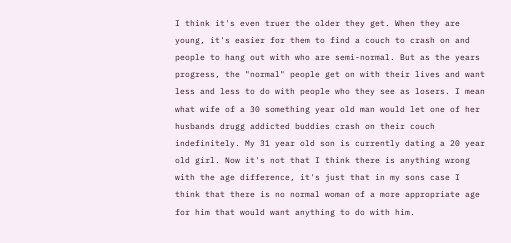I think it's even truer the older they get. When they are young, it's easier for them to find a couch to crash on and people to hang out with who are semi-normal. But as the years progress, the "normal" people get on with their lives and want less and less to do with people who they see as losers. I mean what wife of a 30 something year old man would let one of her husbands drugg addicted buddies crash on their couch indefinitely. My 31 year old son is currently dating a 20 year old girl. Now it's not that I think there is anything wrong with the age difference, it's just that in my sons case I think that there is no normal woman of a more appropriate age for him that would want anything to do with him.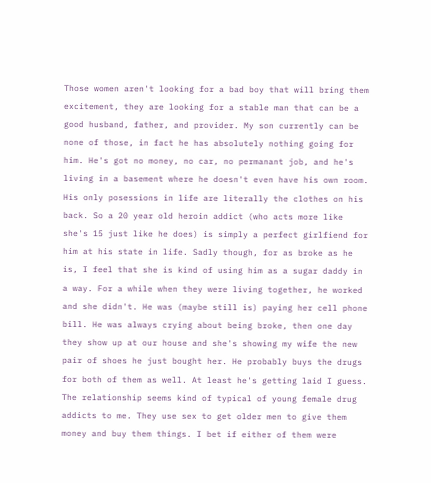Those women aren't looking for a bad boy that will bring them excitement, they are looking for a stable man that can be a good husband, father, and provider. My son currently can be none of those, in fact he has absolutely nothing going for him. He's got no money, no car, no permanant job, and he's living in a basement where he doesn't even have his own room. His only posessions in life are literally the clothes on his back. So a 20 year old heroin addict (who acts more like she's 15 just like he does) is simply a perfect girlfiend for him at his state in life. Sadly though, for as broke as he is, I feel that she is kind of using him as a sugar daddy in a way. For a while when they were living together, he worked and she didn't. He was (maybe still is) paying her cell phone bill. He was always crying about being broke, then one day they show up at our house and she's showing my wife the new pair of shoes he just bought her. He probably buys the drugs for both of them as well. At least he's getting laid I guess. The relationship seems kind of typical of young female drug addicts to me. They use sex to get older men to give them money and buy them things. I bet if either of them were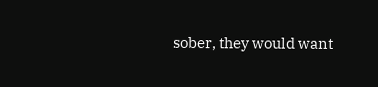sober, they would want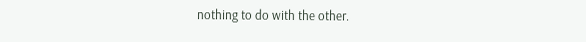nothing to do with the other.